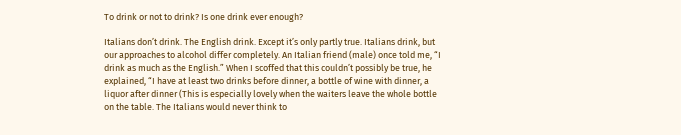To drink or not to drink? Is one drink ever enough?

Italians don’t drink. The English drink. Except it’s only partly true. Italians drink, but our approaches to alcohol differ completely. An Italian friend (male) once told me, “I drink as much as the English.” When I scoffed that this couldn’t possibly be true, he explained, “I have at least two drinks before dinner, a bottle of wine with dinner, a liquor after dinner (This is especially lovely when the waiters leave the whole bottle on the table. The Italians would never think to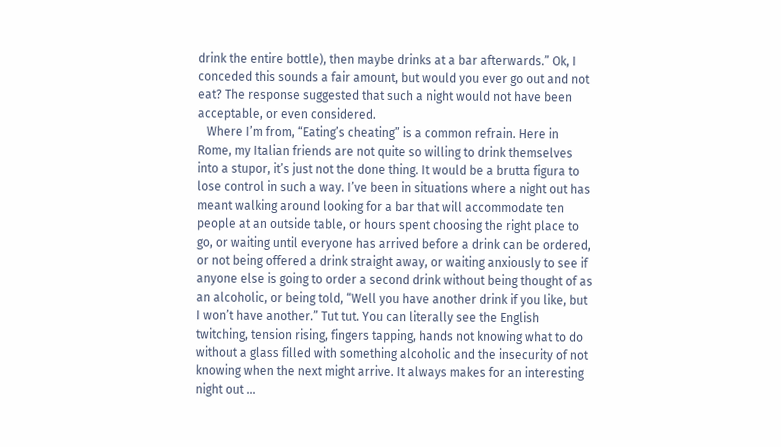drink the entire bottle), then maybe drinks at a bar afterwards.” Ok, I conceded this sounds a fair amount, but would you ever go out and not eat? The response suggested that such a night would not have been acceptable, or even considered.
   Where I’m from, “Eating’s cheating” is a common refrain. Here in Rome, my Italian friends are not quite so willing to drink themselves into a stupor, it’s just not the done thing. It would be a brutta figura to lose control in such a way. I’ve been in situations where a night out has meant walking around looking for a bar that will accommodate ten people at an outside table, or hours spent choosing the right place to go, or waiting until everyone has arrived before a drink can be ordered, or not being offered a drink straight away, or waiting anxiously to see if anyone else is going to order a second drink without being thought of as an alcoholic, or being told, “Well you have another drink if you like, but I won’t have another.” Tut tut. You can literally see the English twitching, tension rising, fingers tapping, hands not knowing what to do without a glass filled with something alcoholic and the insecurity of not knowing when the next might arrive. It always makes for an interesting night out …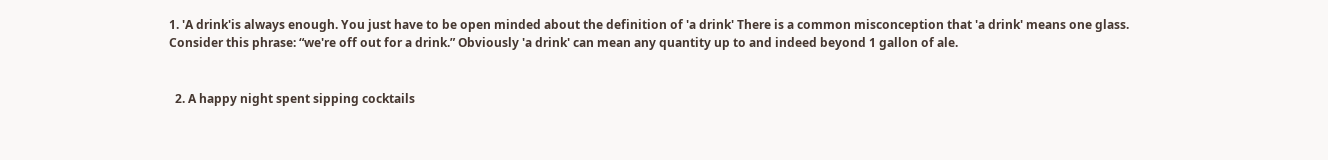1. 'A drink'is always enough. You just have to be open minded about the definition of 'a drink' There is a common misconception that 'a drink' means one glass. Consider this phrase: “we're off out for a drink.” Obviously 'a drink' can mean any quantity up to and indeed beyond 1 gallon of ale.


  2. A happy night spent sipping cocktails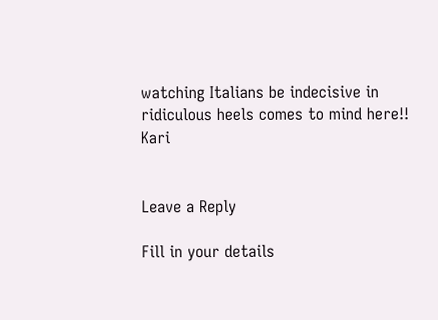watching Italians be indecisive in ridiculous heels comes to mind here!! Kari


Leave a Reply

Fill in your details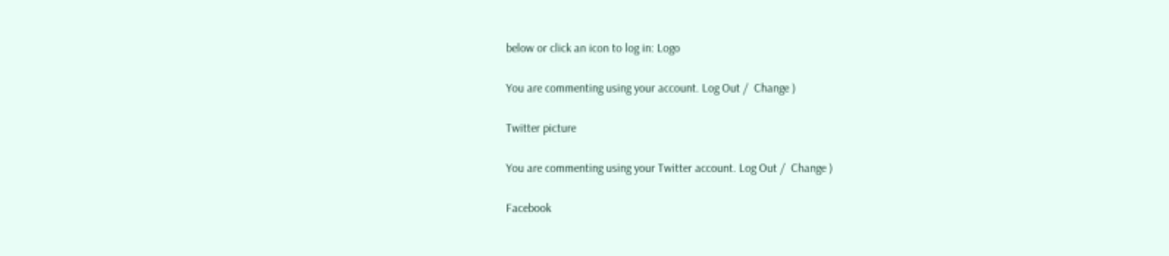below or click an icon to log in: Logo

You are commenting using your account. Log Out /  Change )

Twitter picture

You are commenting using your Twitter account. Log Out /  Change )

Facebook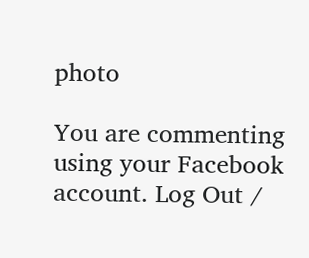photo

You are commenting using your Facebook account. Log Out /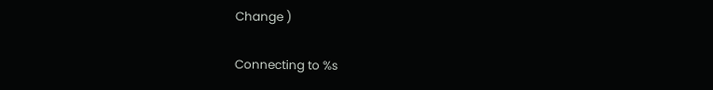Change )

Connecting to %s